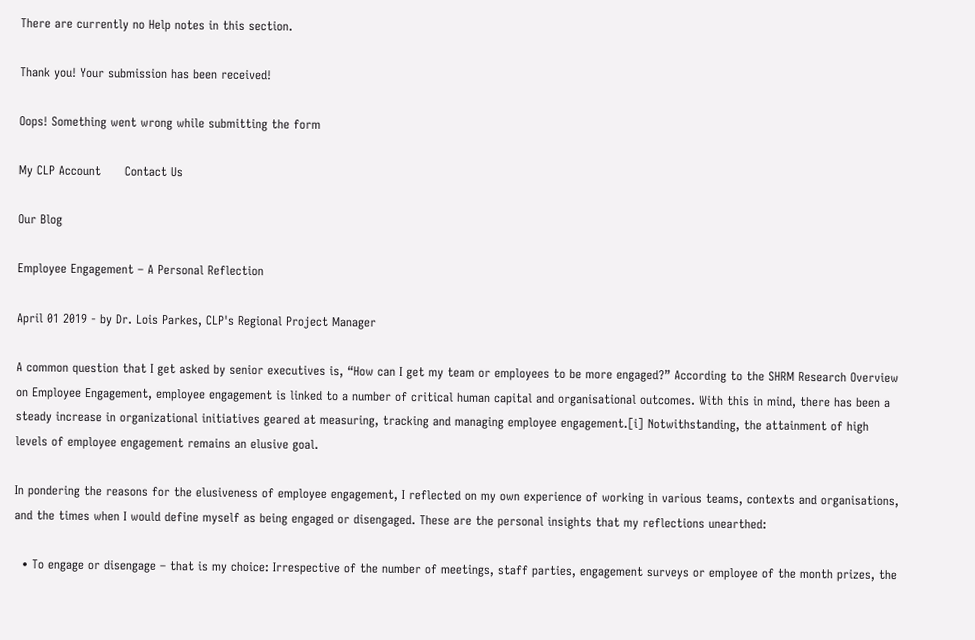There are currently no Help notes in this section.

Thank you! Your submission has been received!

Oops! Something went wrong while submitting the form

My CLP Account      Contact Us

Our Blog

Employee Engagement – A Personal Reflection

April 01 2019 - by Dr. Lois Parkes, CLP's Regional Project Manager

A common question that I get asked by senior executives is, “How can I get my team or employees to be more engaged?” According to the SHRM Research Overview on Employee Engagement, employee engagement is linked to a number of critical human capital and organisational outcomes. With this in mind, there has been a steady increase in organizational initiatives geared at measuring, tracking and managing employee engagement.[i] Notwithstanding, the attainment of high levels of employee engagement remains an elusive goal.

In pondering the reasons for the elusiveness of employee engagement, I reflected on my own experience of working in various teams, contexts and organisations, and the times when I would define myself as being engaged or disengaged. These are the personal insights that my reflections unearthed:

  • To engage or disengage – that is my choice: Irrespective of the number of meetings, staff parties, engagement surveys or employee of the month prizes, the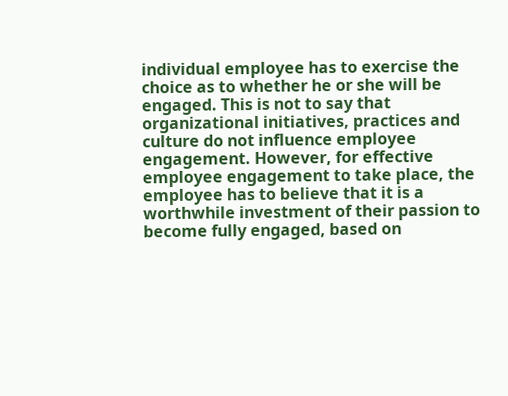individual employee has to exercise the choice as to whether he or she will be engaged. This is not to say that organizational initiatives, practices and culture do not influence employee engagement. However, for effective employee engagement to take place, the employee has to believe that it is a worthwhile investment of their passion to become fully engaged, based on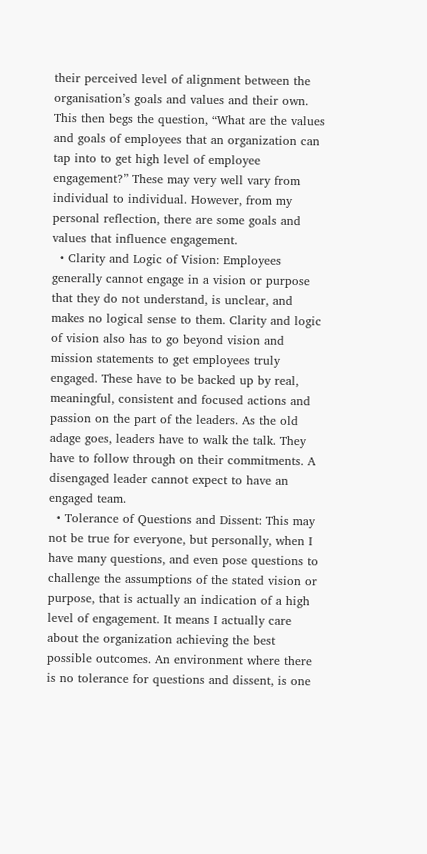their perceived level of alignment between the organisation’s goals and values and their own. This then begs the question, “What are the values and goals of employees that an organization can tap into to get high level of employee engagement?” These may very well vary from individual to individual. However, from my personal reflection, there are some goals and values that influence engagement.
  • Clarity and Logic of Vision: Employees generally cannot engage in a vision or purpose that they do not understand, is unclear, and makes no logical sense to them. Clarity and logic of vision also has to go beyond vision and mission statements to get employees truly engaged. These have to be backed up by real, meaningful, consistent and focused actions and passion on the part of the leaders. As the old adage goes, leaders have to walk the talk. They have to follow through on their commitments. A disengaged leader cannot expect to have an engaged team.
  • Tolerance of Questions and Dissent: This may not be true for everyone, but personally, when I have many questions, and even pose questions to challenge the assumptions of the stated vision or purpose, that is actually an indication of a high level of engagement. It means I actually care about the organization achieving the best possible outcomes. An environment where there is no tolerance for questions and dissent, is one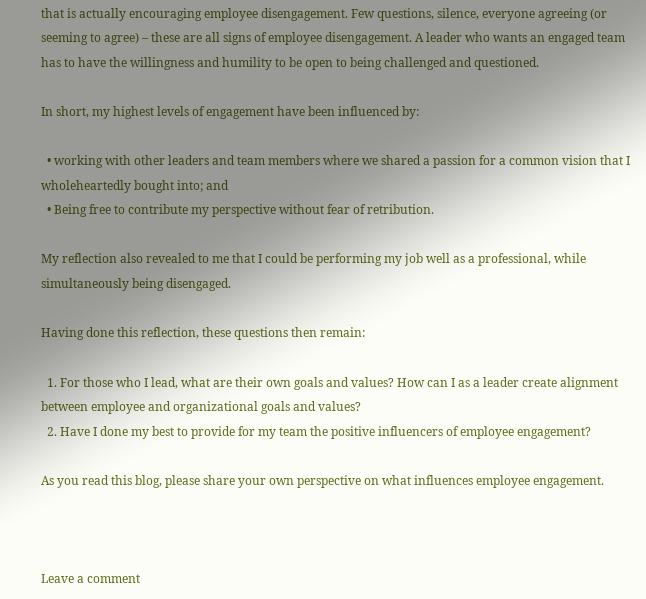that is actually encouraging employee disengagement. Few questions, silence, everyone agreeing (or seeming to agree) – these are all signs of employee disengagement. A leader who wants an engaged team has to have the willingness and humility to be open to being challenged and questioned.

In short, my highest levels of engagement have been influenced by:

  • working with other leaders and team members where we shared a passion for a common vision that I wholeheartedly bought into; and
  • Being free to contribute my perspective without fear of retribution.

My reflection also revealed to me that I could be performing my job well as a professional, while simultaneously being disengaged.

Having done this reflection, these questions then remain:

  1. For those who I lead, what are their own goals and values? How can I as a leader create alignment between employee and organizational goals and values?
  2. Have I done my best to provide for my team the positive influencers of employee engagement?

As you read this blog, please share your own perspective on what influences employee engagement.



Leave a comment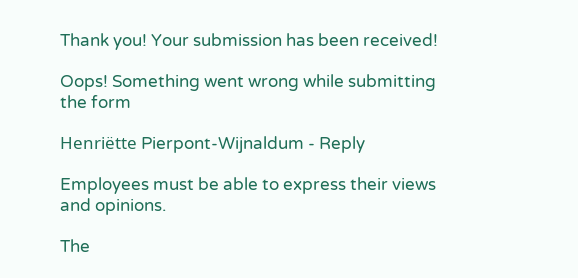Thank you! Your submission has been received!

Oops! Something went wrong while submitting the form

Henriëtte Pierpont-Wijnaldum - Reply

Employees must be able to express their views and opinions.

The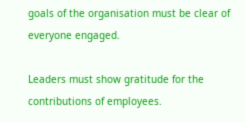goals of the organisation must be clear of everyone engaged.

Leaders must show gratitude for the contributions of employees.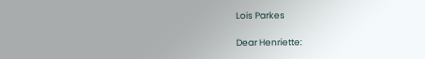Lois Parkes

Dear Henriette: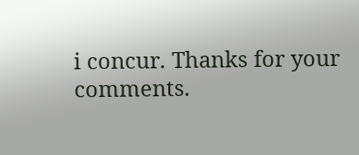i concur. Thanks for your comments.